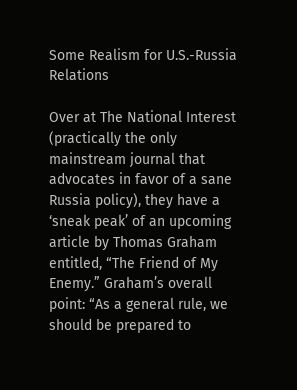Some Realism for U.S.-Russia Relations

Over at The National Interest (practically the only mainstream journal that advocates in favor of a sane Russia policy), they have a ‘sneak peak’ of an upcoming article by Thomas Graham entitled, “The Friend of My Enemy.” Graham’s overall point: “As a general rule, we should be prepared to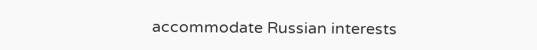accommodate Russian interests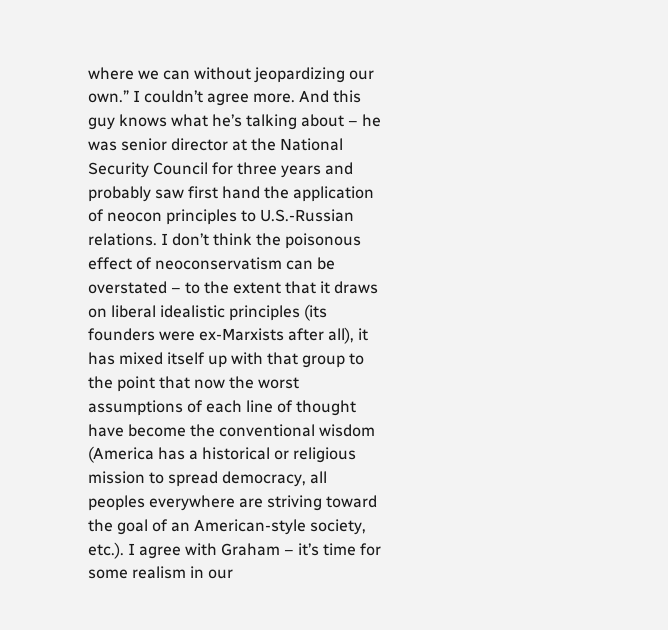where we can without jeopardizing our own.” I couldn’t agree more. And this guy knows what he’s talking about – he was senior director at the National Security Council for three years and probably saw first hand the application of neocon principles to U.S.-Russian relations. I don’t think the poisonous effect of neoconservatism can be overstated – to the extent that it draws on liberal idealistic principles (its founders were ex-Marxists after all), it has mixed itself up with that group to the point that now the worst assumptions of each line of thought have become the conventional wisdom (America has a historical or religious mission to spread democracy, all peoples everywhere are striving toward the goal of an American-style society, etc.). I agree with Graham – it’s time for some realism in our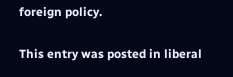foreign policy.

This entry was posted in liberal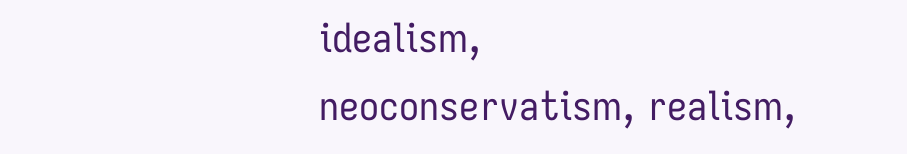idealism, neoconservatism, realism,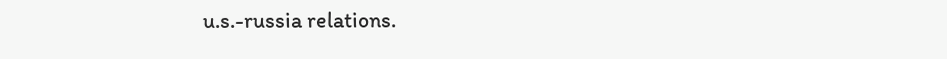u.s.-russia relations.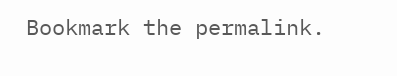Bookmark the permalink.